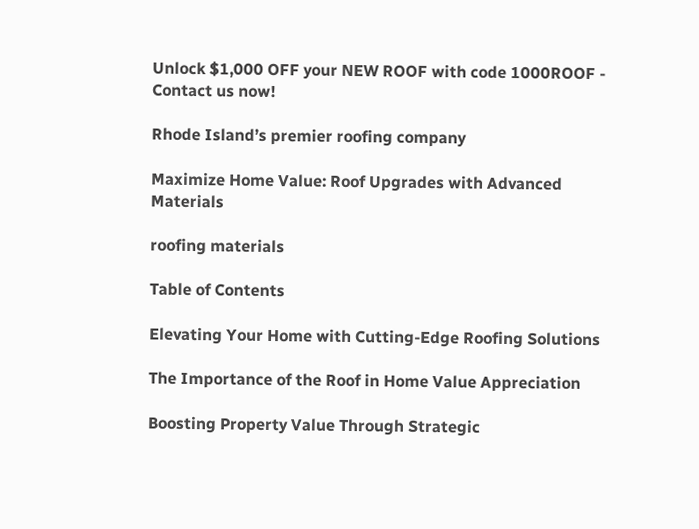Unlock $1,000 OFF your NEW ROOF with code 1000ROOF - Contact us now!

Rhode Island’s premier roofing company

Maximize Home Value: Roof Upgrades with Advanced Materials

roofing materials

Table of Contents

Elevating Your Home with Cutting-Edge Roofing Solutions

The Importance of the Roof in Home Value Appreciation

Boosting Property Value Through Strategic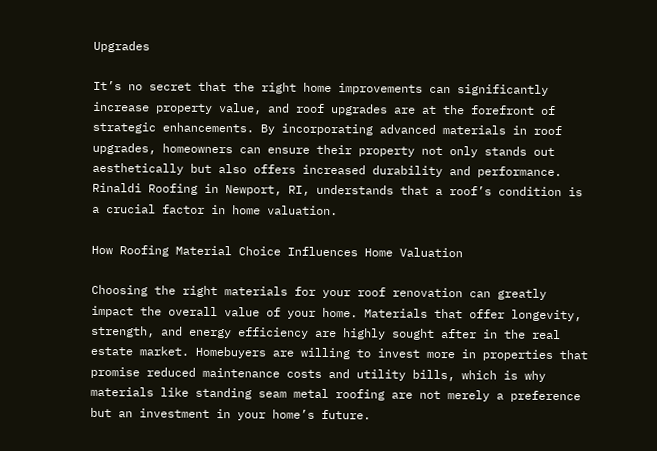Upgrades

It’s no secret that the right home improvements can significantly increase property value, and roof upgrades are at the forefront of strategic enhancements. By incorporating advanced materials in roof upgrades, homeowners can ensure their property not only stands out aesthetically but also offers increased durability and performance. Rinaldi Roofing in Newport, RI, understands that a roof’s condition is a crucial factor in home valuation.

How Roofing Material Choice Influences Home Valuation

Choosing the right materials for your roof renovation can greatly impact the overall value of your home. Materials that offer longevity, strength, and energy efficiency are highly sought after in the real estate market. Homebuyers are willing to invest more in properties that promise reduced maintenance costs and utility bills, which is why materials like standing seam metal roofing are not merely a preference but an investment in your home’s future.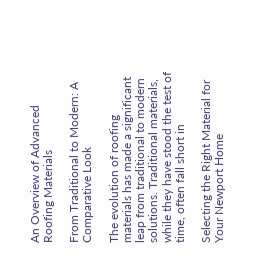An Overview of Advanced Roofing Materials

From Traditional to Modern: A Comparative Look

The evolution of roofing materials has made a significant leap from traditional to modern solutions. Traditional materials, while they have stood the test of time, often fall short in

Selecting the Right Material for Your Newport Home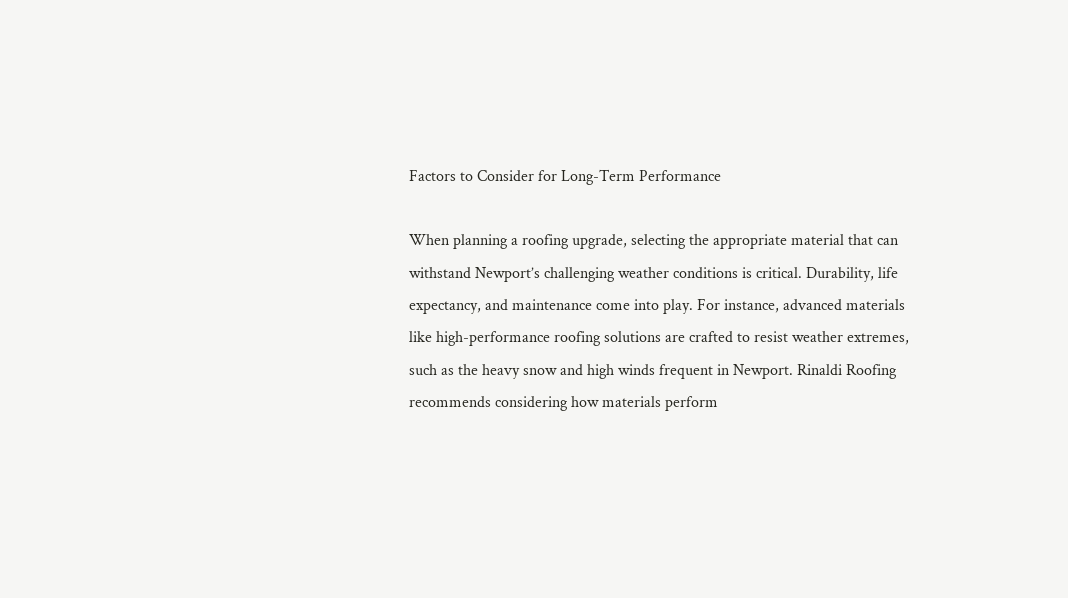Factors to Consider for Long-Term Performance

When planning a roofing upgrade, selecting the appropriate material that can withstand Newport’s challenging weather conditions is critical. Durability, life expectancy, and maintenance come into play. For instance, advanced materials like high-performance roofing solutions are crafted to resist weather extremes, such as the heavy snow and high winds frequent in Newport. Rinaldi Roofing recommends considering how materials perform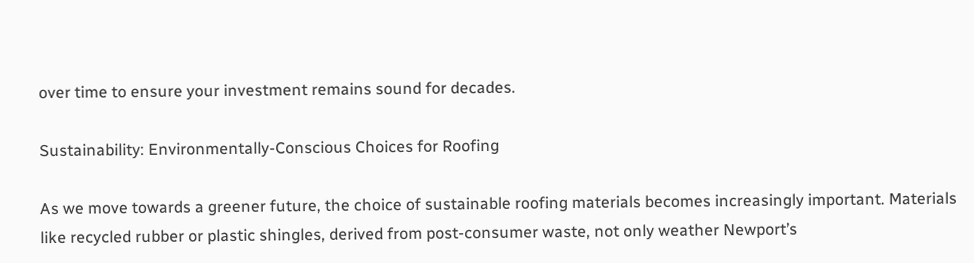over time to ensure your investment remains sound for decades.

Sustainability: Environmentally-Conscious Choices for Roofing

As we move towards a greener future, the choice of sustainable roofing materials becomes increasingly important. Materials like recycled rubber or plastic shingles, derived from post-consumer waste, not only weather Newport’s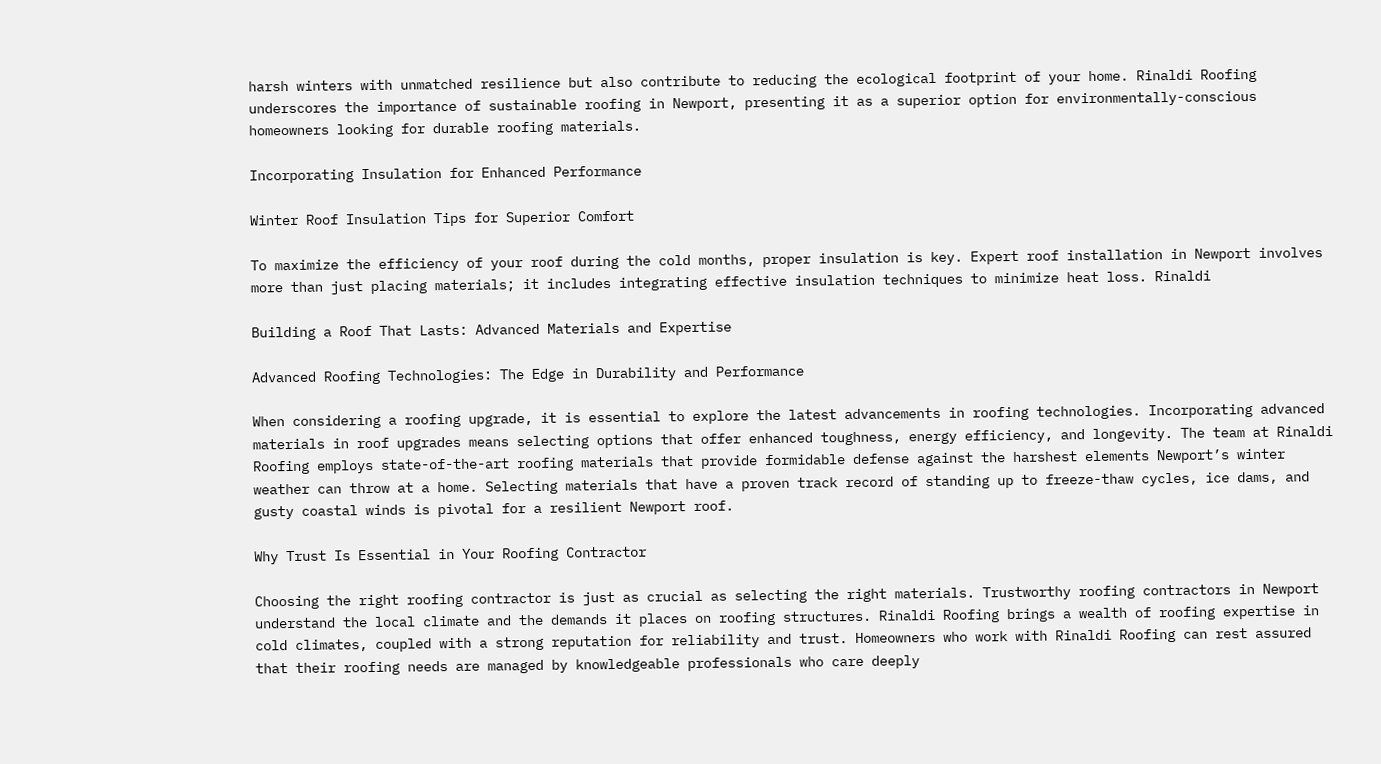harsh winters with unmatched resilience but also contribute to reducing the ecological footprint of your home. Rinaldi Roofing underscores the importance of sustainable roofing in Newport, presenting it as a superior option for environmentally-conscious homeowners looking for durable roofing materials.

Incorporating Insulation for Enhanced Performance

Winter Roof Insulation Tips for Superior Comfort

To maximize the efficiency of your roof during the cold months, proper insulation is key. Expert roof installation in Newport involves more than just placing materials; it includes integrating effective insulation techniques to minimize heat loss. Rinaldi

Building a Roof That Lasts: Advanced Materials and Expertise

Advanced Roofing Technologies: The Edge in Durability and Performance

When considering a roofing upgrade, it is essential to explore the latest advancements in roofing technologies. Incorporating advanced materials in roof upgrades means selecting options that offer enhanced toughness, energy efficiency, and longevity. The team at Rinaldi Roofing employs state-of-the-art roofing materials that provide formidable defense against the harshest elements Newport’s winter weather can throw at a home. Selecting materials that have a proven track record of standing up to freeze-thaw cycles, ice dams, and gusty coastal winds is pivotal for a resilient Newport roof.

Why Trust Is Essential in Your Roofing Contractor

Choosing the right roofing contractor is just as crucial as selecting the right materials. Trustworthy roofing contractors in Newport understand the local climate and the demands it places on roofing structures. Rinaldi Roofing brings a wealth of roofing expertise in cold climates, coupled with a strong reputation for reliability and trust. Homeowners who work with Rinaldi Roofing can rest assured that their roofing needs are managed by knowledgeable professionals who care deeply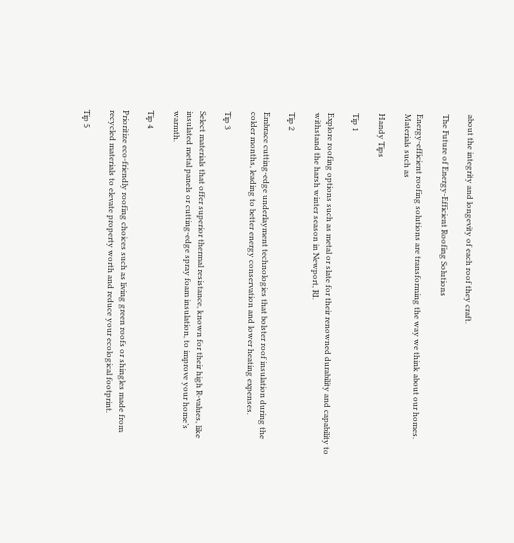about the integrity and longevity of each roof they craft.

The Future of Energy-Efficient Roofing Solutions

Energy-efficient roofing solutions are transforming the way we think about our homes. Materials such as

Handy Tips

Tip 1

Explore roofing options such as metal or slate for their renowned durability and capability to withstand the harsh winter season in Newport, RI.

Tip 2

Embrace cutting-edge underlayment technologies that bolster roof insulation during the colder months, leading to better energy conservation and lower heating expenses.

Tip 3

Select materials that offer superior thermal resistance, known for their high R-values, like insulated metal panels or cutting-edge spray foam insulation, to improve your home’s warmth.

Tip 4

Prioritize eco-friendly roofing choices such as living green roofs or shingles made from recycled materials to elevate property worth and reduce your ecological footprint.

Tip 5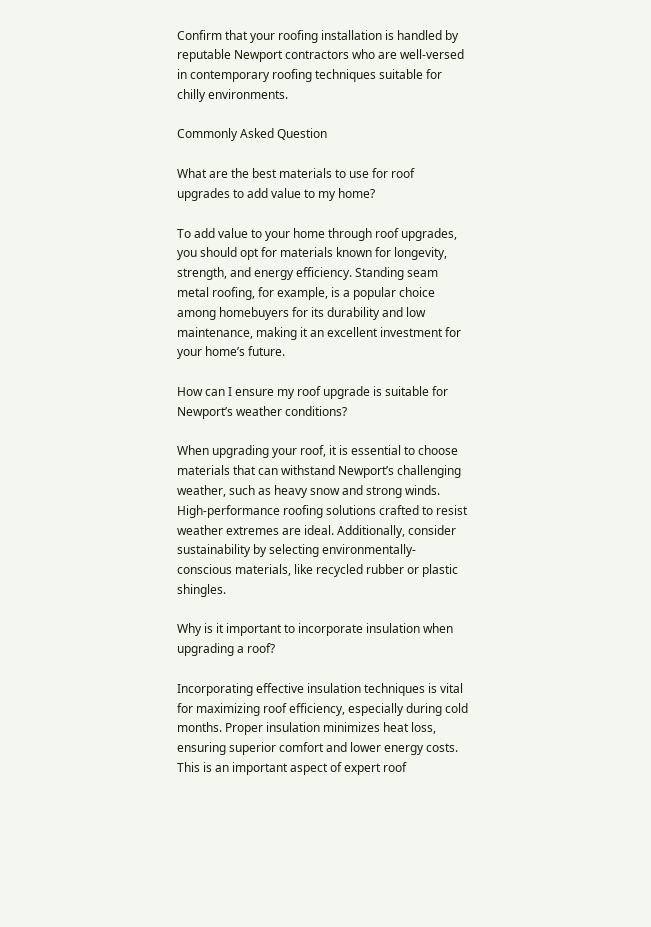Confirm that your roofing installation is handled by reputable Newport contractors who are well-versed in contemporary roofing techniques suitable for chilly environments.

Commonly Asked Question

What are the best materials to use for roof upgrades to add value to my home?

To add value to your home through roof upgrades, you should opt for materials known for longevity, strength, and energy efficiency. Standing seam metal roofing, for example, is a popular choice among homebuyers for its durability and low maintenance, making it an excellent investment for your home’s future.

How can I ensure my roof upgrade is suitable for Newport’s weather conditions?

When upgrading your roof, it is essential to choose materials that can withstand Newport’s challenging weather, such as heavy snow and strong winds. High-performance roofing solutions crafted to resist weather extremes are ideal. Additionally, consider sustainability by selecting environmentally-conscious materials, like recycled rubber or plastic shingles.

Why is it important to incorporate insulation when upgrading a roof?

Incorporating effective insulation techniques is vital for maximizing roof efficiency, especially during cold months. Proper insulation minimizes heat loss, ensuring superior comfort and lower energy costs. This is an important aspect of expert roof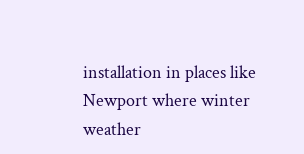installation in places like Newport where winter weather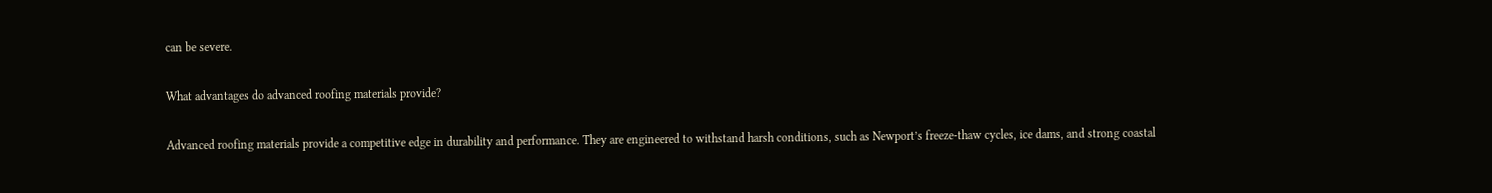can be severe.

What advantages do advanced roofing materials provide?

Advanced roofing materials provide a competitive edge in durability and performance. They are engineered to withstand harsh conditions, such as Newport’s freeze-thaw cycles, ice dams, and strong coastal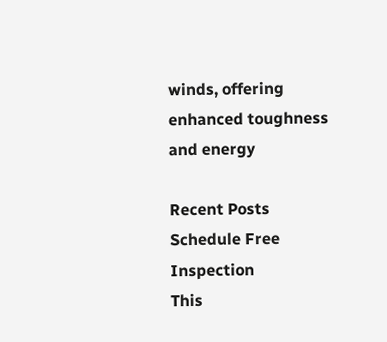winds, offering enhanced toughness and energy

Recent Posts
Schedule Free Inspection
This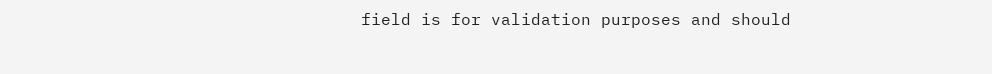field is for validation purposes and should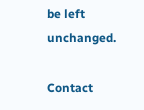be left unchanged.

Contact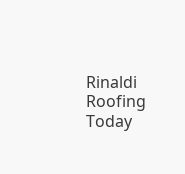Rinaldi Roofing Today